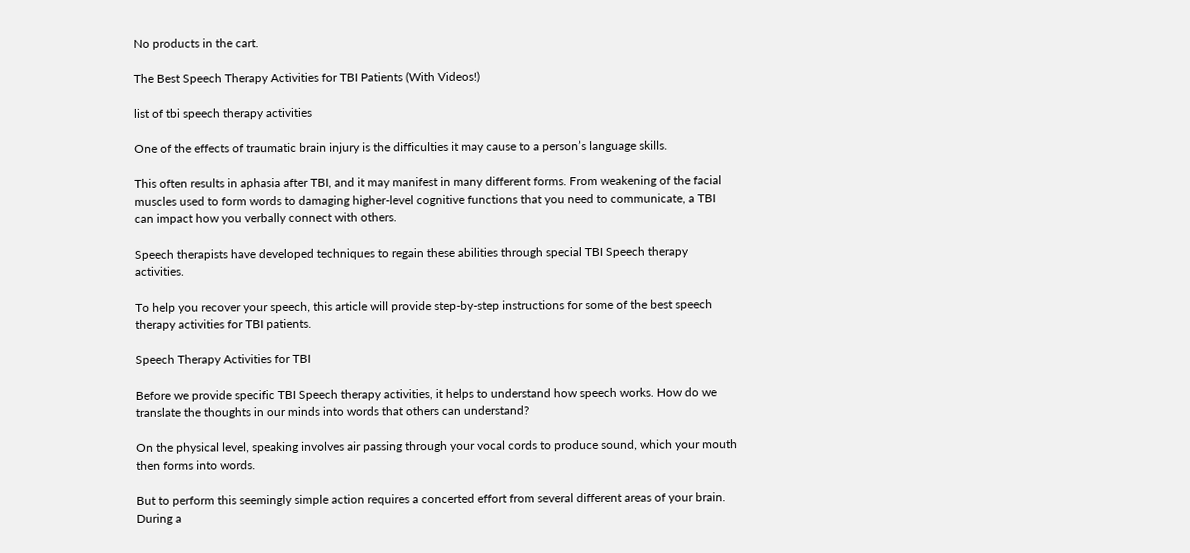No products in the cart.

The Best Speech Therapy Activities for TBI Patients (With Videos!)

list of tbi speech therapy activities

One of the effects of traumatic brain injury is the difficulties it may cause to a person’s language skills.

This often results in aphasia after TBI, and it may manifest in many different forms. From weakening of the facial muscles used to form words to damaging higher-level cognitive functions that you need to communicate, a TBI can impact how you verbally connect with others.

Speech therapists have developed techniques to regain these abilities through special TBI Speech therapy activities.

To help you recover your speech, this article will provide step-by-step instructions for some of the best speech therapy activities for TBI patients.

Speech Therapy Activities for TBI

Before we provide specific TBI Speech therapy activities, it helps to understand how speech works. How do we translate the thoughts in our minds into words that others can understand?

On the physical level, speaking involves air passing through your vocal cords to produce sound, which your mouth then forms into words.

But to perform this seemingly simple action requires a concerted effort from several different areas of your brain. During a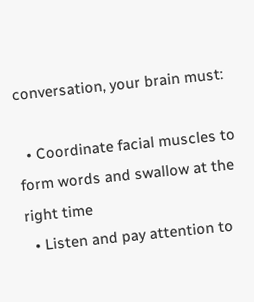conversation, your brain must:

  • Coordinate facial muscles to form words and swallow at the right time
  • Listen and pay attention to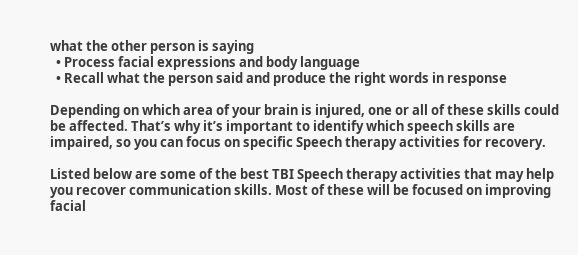what the other person is saying
  • Process facial expressions and body language
  • Recall what the person said and produce the right words in response

Depending on which area of your brain is injured, one or all of these skills could be affected. That’s why it’s important to identify which speech skills are impaired, so you can focus on specific Speech therapy activities for recovery.

Listed below are some of the best TBI Speech therapy activities that may help you recover communication skills. Most of these will be focused on improving facial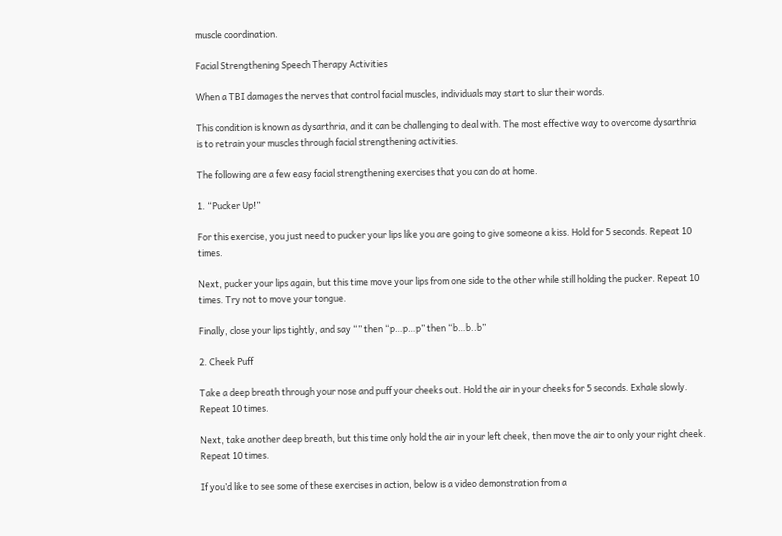muscle coordination.

Facial Strengthening Speech Therapy Activities

When a TBI damages the nerves that control facial muscles, individuals may start to slur their words.

This condition is known as dysarthria, and it can be challenging to deal with. The most effective way to overcome dysarthria is to retrain your muscles through facial strengthening activities.

The following are a few easy facial strengthening exercises that you can do at home.

1. “Pucker Up!”

For this exercise, you just need to pucker your lips like you are going to give someone a kiss. Hold for 5 seconds. Repeat 10 times.

Next, pucker your lips again, but this time move your lips from one side to the other while still holding the pucker. Repeat 10 times. Try not to move your tongue.

Finally, close your lips tightly, and say “” then “p…p…p” then “b…b..b”

2. Cheek Puff

Take a deep breath through your nose and puff your cheeks out. Hold the air in your cheeks for 5 seconds. Exhale slowly. Repeat 10 times.

Next, take another deep breath, but this time only hold the air in your left cheek, then move the air to only your right cheek. Repeat 10 times.

If you’d like to see some of these exercises in action, below is a video demonstration from a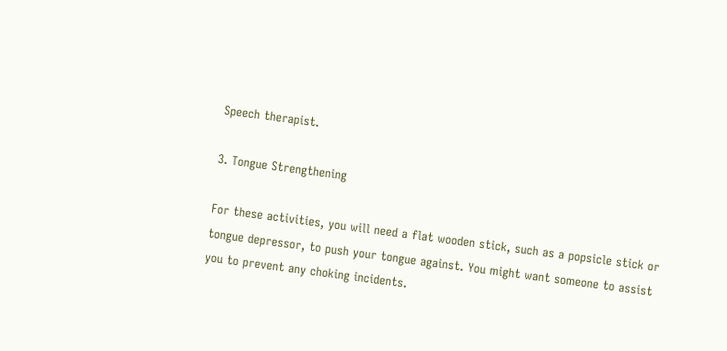Speech therapist.

3. Tongue Strengthening

For these activities, you will need a flat wooden stick, such as a popsicle stick or tongue depressor, to push your tongue against. You might want someone to assist you to prevent any choking incidents.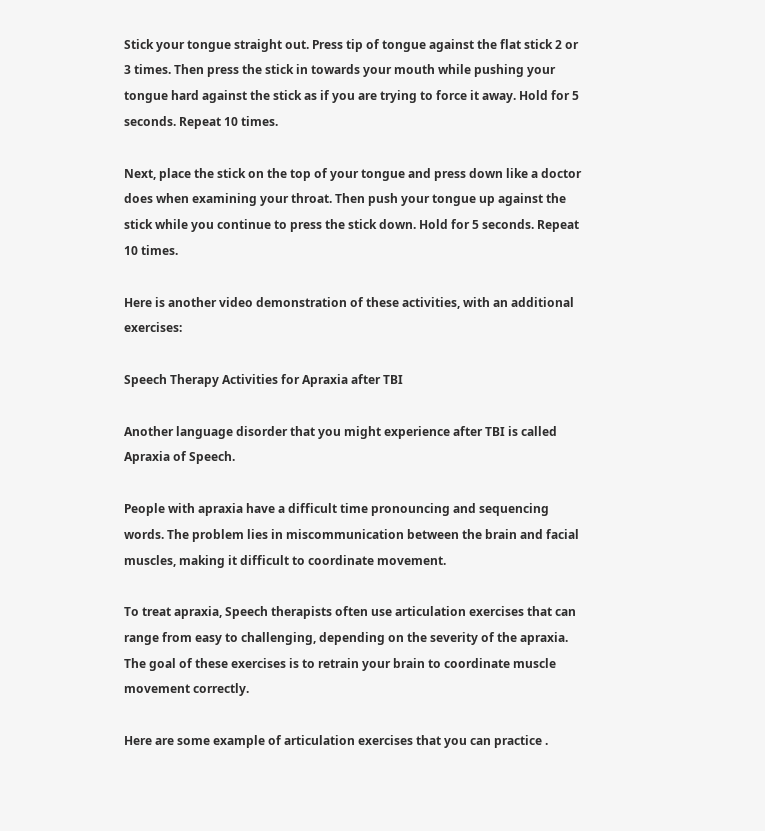Stick your tongue straight out. Press tip of tongue against the flat stick 2 or 3 times. Then press the stick in towards your mouth while pushing your tongue hard against the stick as if you are trying to force it away. Hold for 5 seconds. Repeat 10 times.

Next, place the stick on the top of your tongue and press down like a doctor does when examining your throat. Then push your tongue up against the stick while you continue to press the stick down. Hold for 5 seconds. Repeat 10 times.

Here is another video demonstration of these activities, with an additional exercises:

Speech Therapy Activities for Apraxia after TBI

Another language disorder that you might experience after TBI is called Apraxia of Speech.

People with apraxia have a difficult time pronouncing and sequencing words. The problem lies in miscommunication between the brain and facial muscles, making it difficult to coordinate movement.

To treat apraxia, Speech therapists often use articulation exercises that can range from easy to challenging, depending on the severity of the apraxia. The goal of these exercises is to retrain your brain to coordinate muscle movement correctly.

Here are some example of articulation exercises that you can practice .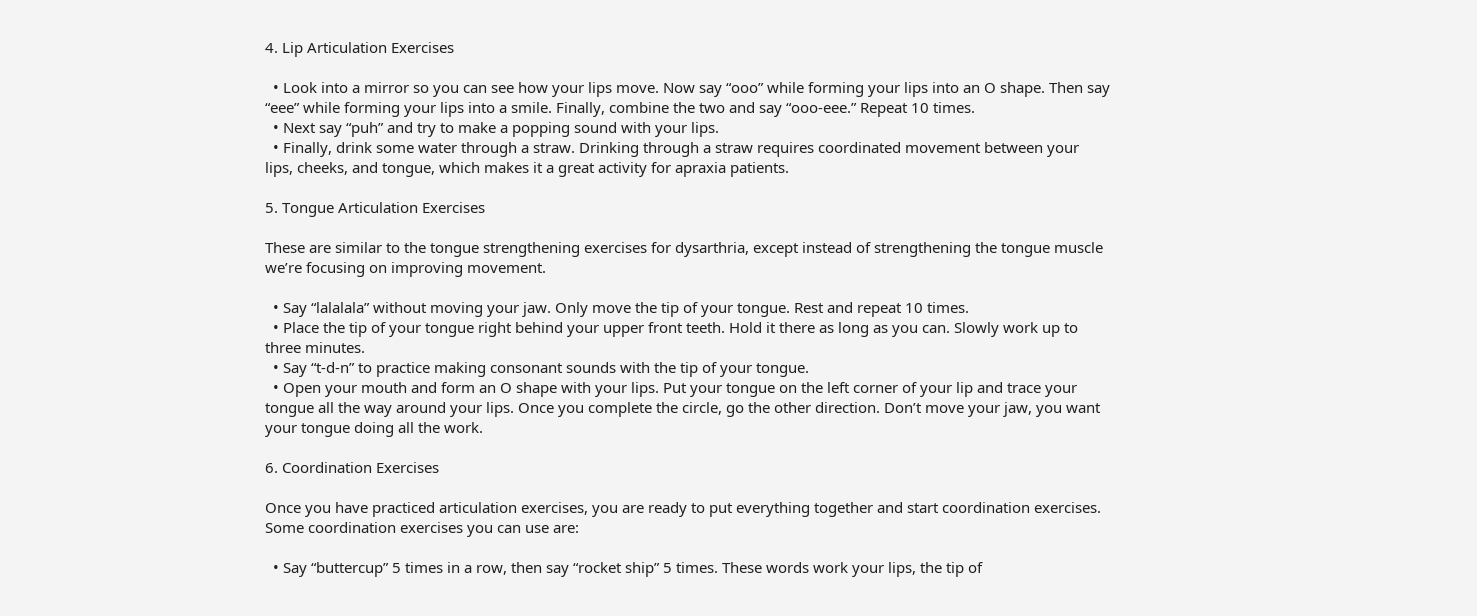4. Lip Articulation Exercises

  • Look into a mirror so you can see how your lips move. Now say “ooo” while forming your lips into an O shape. Then say “eee” while forming your lips into a smile. Finally, combine the two and say “ooo-eee.” Repeat 10 times.
  • Next say “puh” and try to make a popping sound with your lips.
  • Finally, drink some water through a straw. Drinking through a straw requires coordinated movement between your lips, cheeks, and tongue, which makes it a great activity for apraxia patients.

5. Tongue Articulation Exercises

These are similar to the tongue strengthening exercises for dysarthria, except instead of strengthening the tongue muscle we’re focusing on improving movement.

  • Say “lalalala” without moving your jaw. Only move the tip of your tongue. Rest and repeat 10 times.
  • Place the tip of your tongue right behind your upper front teeth. Hold it there as long as you can. Slowly work up to three minutes.
  • Say “t-d-n” to practice making consonant sounds with the tip of your tongue.
  • Open your mouth and form an O shape with your lips. Put your tongue on the left corner of your lip and trace your tongue all the way around your lips. Once you complete the circle, go the other direction. Don’t move your jaw, you want your tongue doing all the work.

6. Coordination Exercises

Once you have practiced articulation exercises, you are ready to put everything together and start coordination exercises. Some coordination exercises you can use are:

  • Say “buttercup” 5 times in a row, then say “rocket ship” 5 times. These words work your lips, the tip of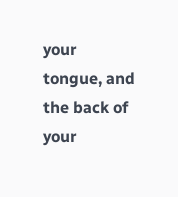your tongue, and the back of your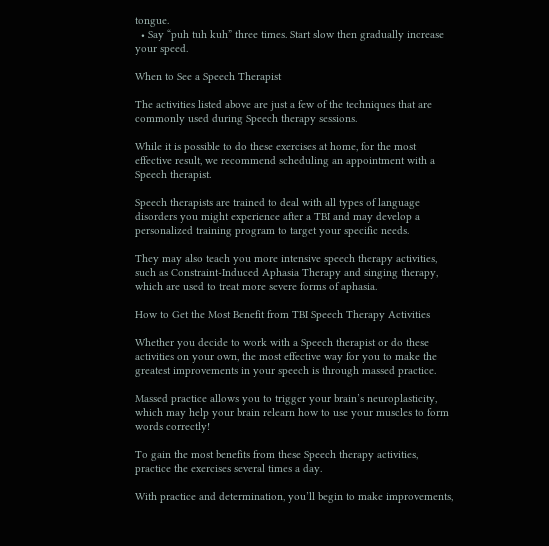tongue.
  • Say “puh tuh kuh” three times. Start slow then gradually increase your speed.

When to See a Speech Therapist

The activities listed above are just a few of the techniques that are commonly used during Speech therapy sessions.

While it is possible to do these exercises at home, for the most effective result, we recommend scheduling an appointment with a Speech therapist.

Speech therapists are trained to deal with all types of language disorders you might experience after a TBI and may develop a personalized training program to target your specific needs.

They may also teach you more intensive speech therapy activities, such as Constraint-Induced Aphasia Therapy and singing therapy, which are used to treat more severe forms of aphasia.

How to Get the Most Benefit from TBI Speech Therapy Activities

Whether you decide to work with a Speech therapist or do these activities on your own, the most effective way for you to make the greatest improvements in your speech is through massed practice.

Massed practice allows you to trigger your brain’s neuroplasticity, which may help your brain relearn how to use your muscles to form words correctly!

To gain the most benefits from these Speech therapy activities, practice the exercises several times a day.

With practice and determination, you’ll begin to make improvements,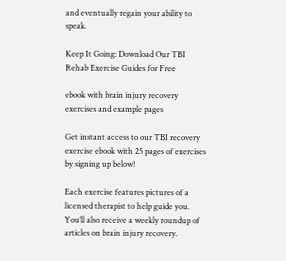and eventually regain your ability to speak.

Keep It Going: Download Our TBI Rehab Exercise Guides for Free

ebook with brain injury recovery exercises and example pages

Get instant access to our TBI recovery exercise ebook with 25 pages of exercises by signing up below!

Each exercise features pictures of a licensed therapist to help guide you. You’ll also receive a weekly roundup of articles on brain injury recovery.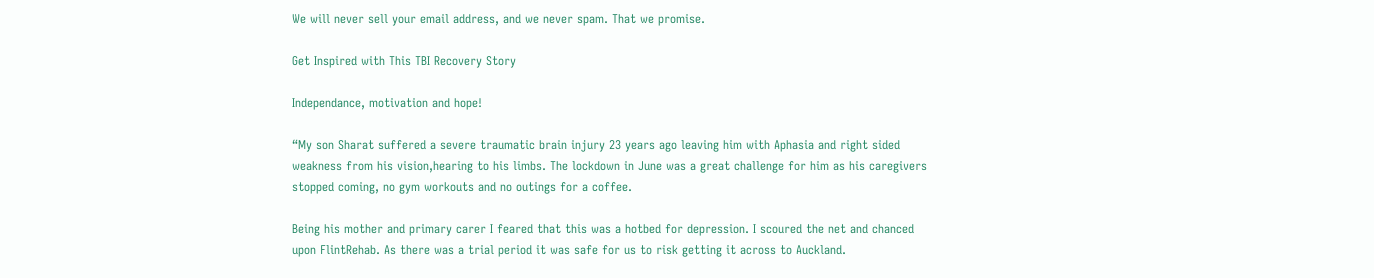We will never sell your email address, and we never spam. That we promise.

Get Inspired with This TBI Recovery Story

Independance, motivation and hope!

“My son Sharat suffered a severe traumatic brain injury 23 years ago leaving him with Aphasia and right sided weakness from his vision,hearing to his limbs. The lockdown in June was a great challenge for him as his caregivers stopped coming, no gym workouts and no outings for a coffee.

Being his mother and primary carer I feared that this was a hotbed for depression. I scoured the net and chanced upon FlintRehab. As there was a trial period it was safe for us to risk getting it across to Auckland.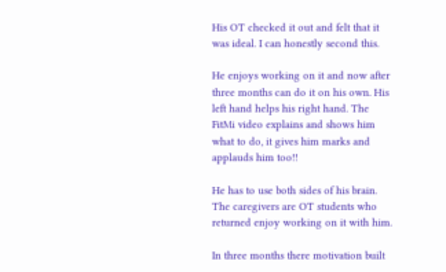His OT checked it out and felt that it was ideal. I can honestly second this.

He enjoys working on it and now after three months can do it on his own. His left hand helps his right hand. The FitMi video explains and shows him what to do, it gives him marks and applauds him too!!

He has to use both sides of his brain. The caregivers are OT students who returned enjoy working on it with him.

In three months there motivation built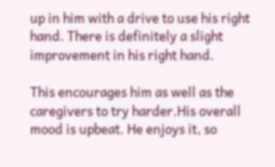up in him with a drive to use his right hand. There is definitely a slight improvement in his right hand.

This encourages him as well as the caregivers to try harder.His overall mood is upbeat. He enjoys it, so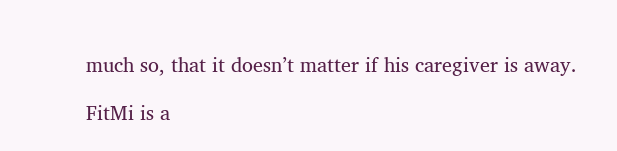much so, that it doesn’t matter if his caregiver is away.

FitMi is a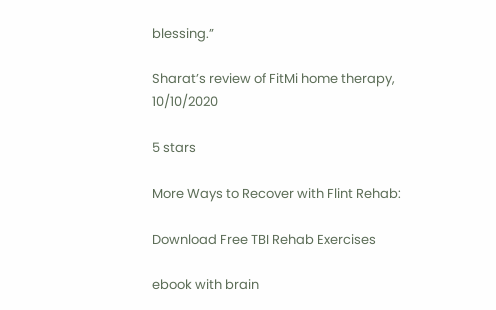blessing.”

Sharat’s review of FitMi home therapy, 10/10/2020

5 stars

More Ways to Recover with Flint Rehab:

Download Free TBI Rehab Exercises

ebook with brain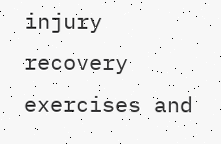injury recovery exercises and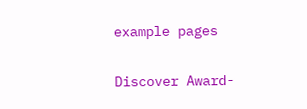example pages

Discover Award-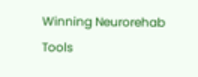Winning Neurorehab Tools